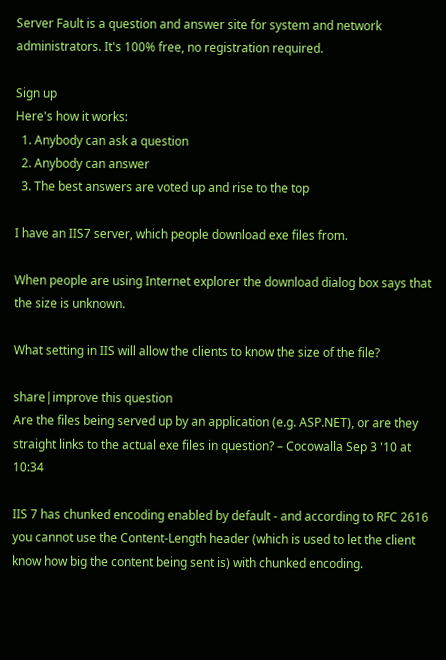Server Fault is a question and answer site for system and network administrators. It's 100% free, no registration required.

Sign up
Here's how it works:
  1. Anybody can ask a question
  2. Anybody can answer
  3. The best answers are voted up and rise to the top

I have an IIS7 server, which people download exe files from.

When people are using Internet explorer the download dialog box says that the size is unknown.

What setting in IIS will allow the clients to know the size of the file?

share|improve this question
Are the files being served up by an application (e.g. ASP.NET), or are they straight links to the actual exe files in question? – Cocowalla Sep 3 '10 at 10:34

IIS 7 has chunked encoding enabled by default - and according to RFC 2616 you cannot use the Content-Length header (which is used to let the client know how big the content being sent is) with chunked encoding.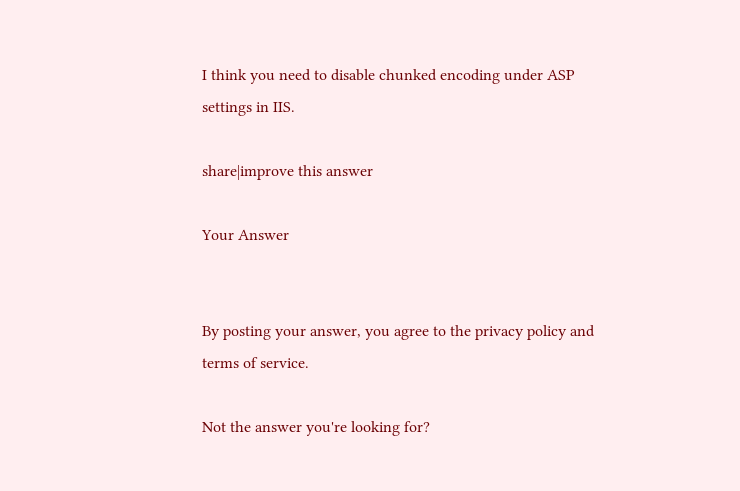I think you need to disable chunked encoding under ASP settings in IIS.

share|improve this answer

Your Answer


By posting your answer, you agree to the privacy policy and terms of service.

Not the answer you're looking for?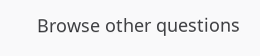Browse other questions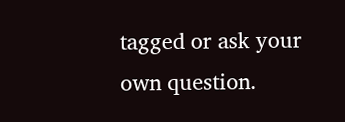tagged or ask your own question.